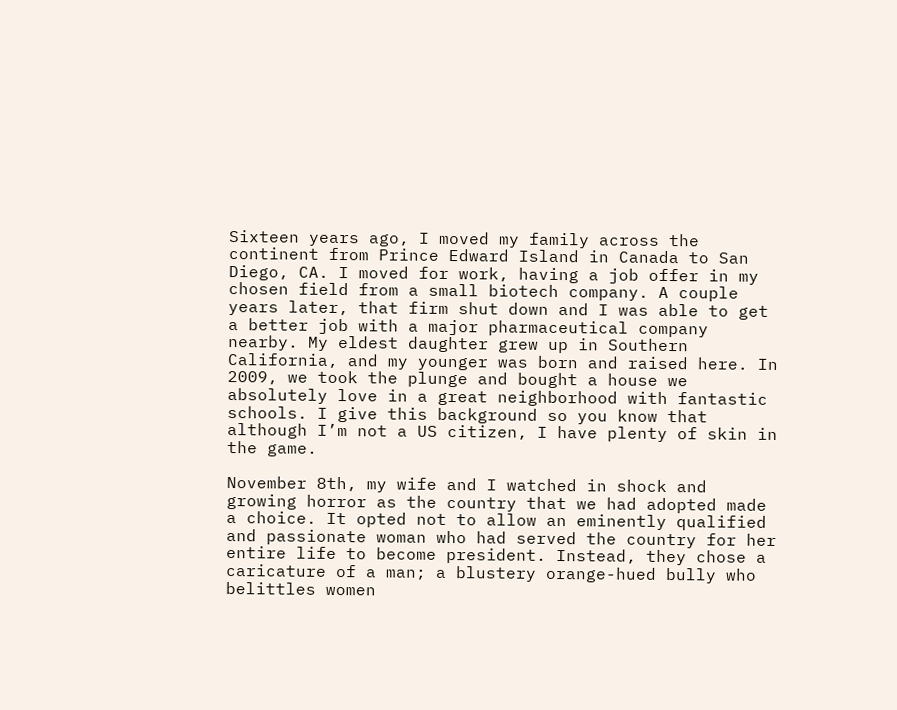Sixteen years ago, I moved my family across the continent from Prince Edward Island in Canada to San Diego, CA. I moved for work, having a job offer in my chosen field from a small biotech company. A couple years later, that firm shut down and I was able to get a better job with a major pharmaceutical company nearby. My eldest daughter grew up in Southern California, and my younger was born and raised here. In 2009, we took the plunge and bought a house we absolutely love in a great neighborhood with fantastic schools. I give this background so you know that although I’m not a US citizen, I have plenty of skin in the game.

November 8th, my wife and I watched in shock and growing horror as the country that we had adopted made a choice. It opted not to allow an eminently qualified and passionate woman who had served the country for her entire life to become president. Instead, they chose a caricature of a man; a blustery orange-hued bully who belittles women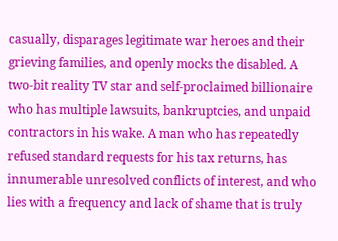casually, disparages legitimate war heroes and their grieving families, and openly mocks the disabled. A two-bit reality TV star and self-proclaimed billionaire who has multiple lawsuits, bankruptcies, and unpaid contractors in his wake. A man who has repeatedly refused standard requests for his tax returns, has innumerable unresolved conflicts of interest, and who lies with a frequency and lack of shame that is truly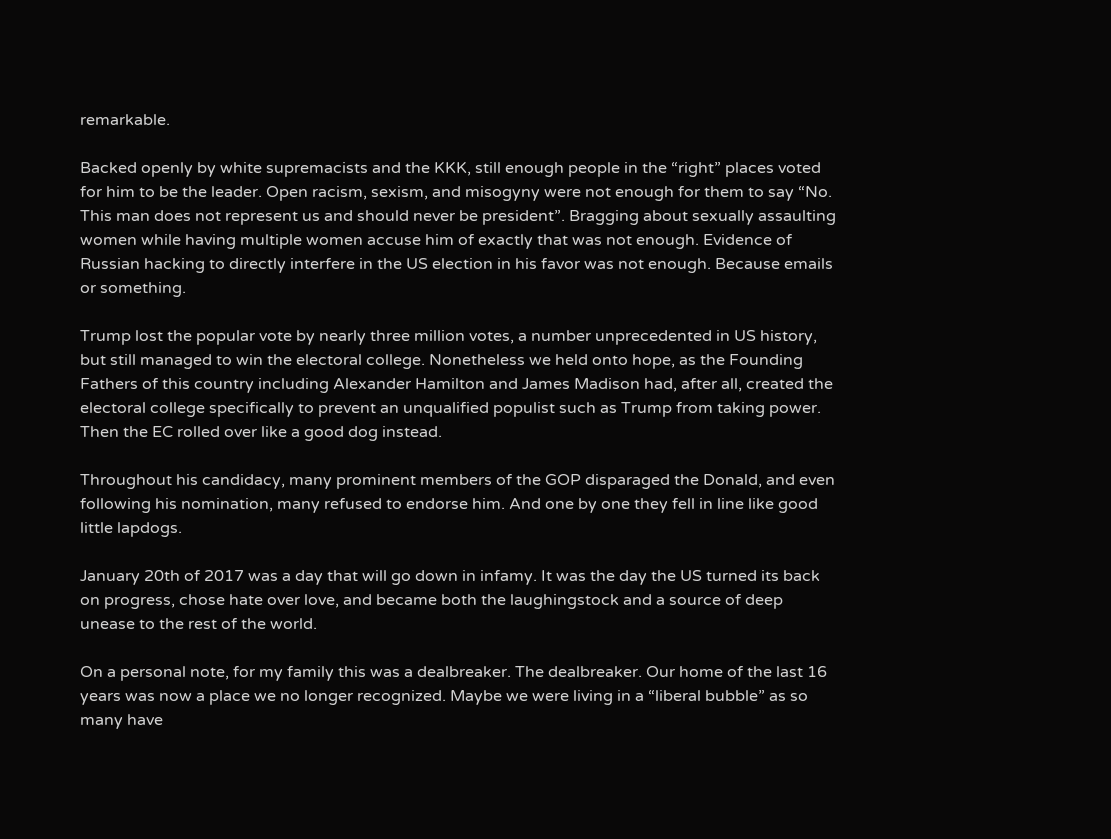remarkable.

Backed openly by white supremacists and the KKK, still enough people in the “right” places voted for him to be the leader. Open racism, sexism, and misogyny were not enough for them to say “No. This man does not represent us and should never be president”. Bragging about sexually assaulting women while having multiple women accuse him of exactly that was not enough. Evidence of Russian hacking to directly interfere in the US election in his favor was not enough. Because emails or something.

Trump lost the popular vote by nearly three million votes, a number unprecedented in US history, but still managed to win the electoral college. Nonetheless we held onto hope, as the Founding Fathers of this country including Alexander Hamilton and James Madison had, after all, created the electoral college specifically to prevent an unqualified populist such as Trump from taking power. Then the EC rolled over like a good dog instead.

Throughout his candidacy, many prominent members of the GOP disparaged the Donald, and even following his nomination, many refused to endorse him. And one by one they fell in line like good little lapdogs.

January 20th of 2017 was a day that will go down in infamy. It was the day the US turned its back on progress, chose hate over love, and became both the laughingstock and a source of deep unease to the rest of the world.

On a personal note, for my family this was a dealbreaker. The dealbreaker. Our home of the last 16 years was now a place we no longer recognized. Maybe we were living in a “liberal bubble” as so many have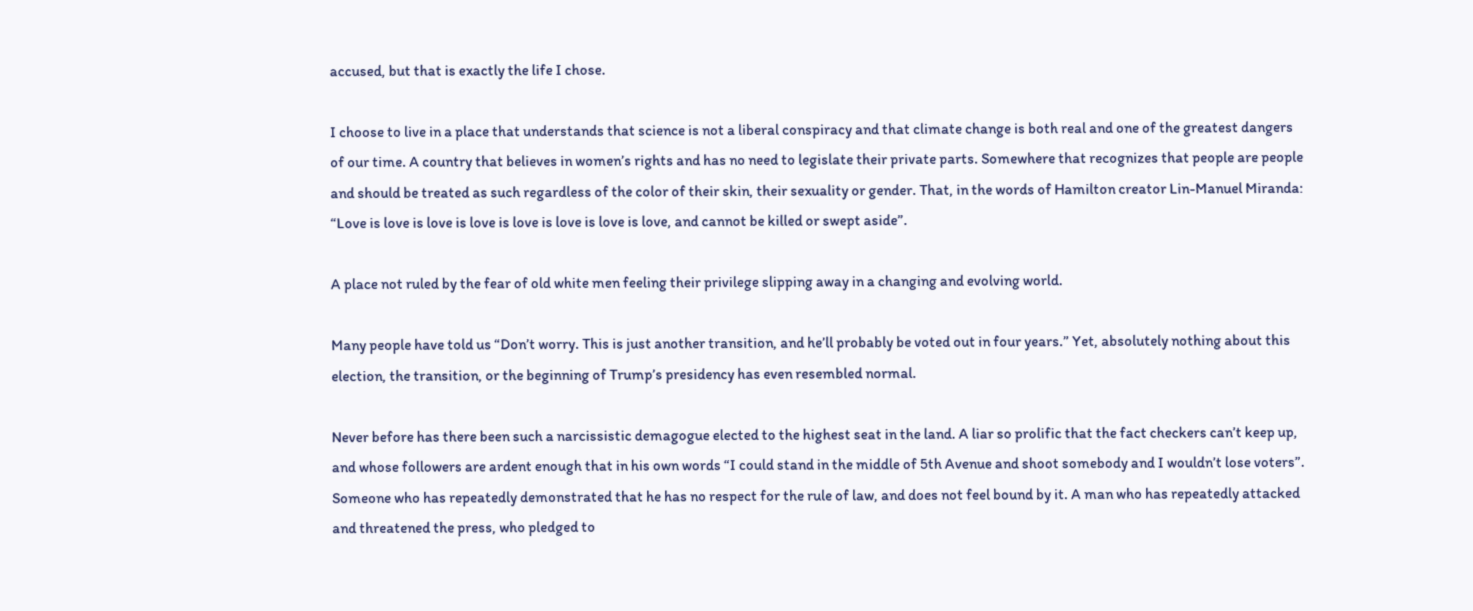accused, but that is exactly the life I chose.

I choose to live in a place that understands that science is not a liberal conspiracy and that climate change is both real and one of the greatest dangers of our time. A country that believes in women’s rights and has no need to legislate their private parts. Somewhere that recognizes that people are people and should be treated as such regardless of the color of their skin, their sexuality or gender. That, in the words of Hamilton creator Lin-Manuel Miranda: “Love is love is love is love is love is love is love is love, and cannot be killed or swept aside”.

A place not ruled by the fear of old white men feeling their privilege slipping away in a changing and evolving world.

Many people have told us “Don’t worry. This is just another transition, and he’ll probably be voted out in four years.” Yet, absolutely nothing about this election, the transition, or the beginning of Trump’s presidency has even resembled normal.

Never before has there been such a narcissistic demagogue elected to the highest seat in the land. A liar so prolific that the fact checkers can’t keep up, and whose followers are ardent enough that in his own words “I could stand in the middle of 5th Avenue and shoot somebody and I wouldn’t lose voters”. Someone who has repeatedly demonstrated that he has no respect for the rule of law, and does not feel bound by it. A man who has repeatedly attacked and threatened the press, who pledged to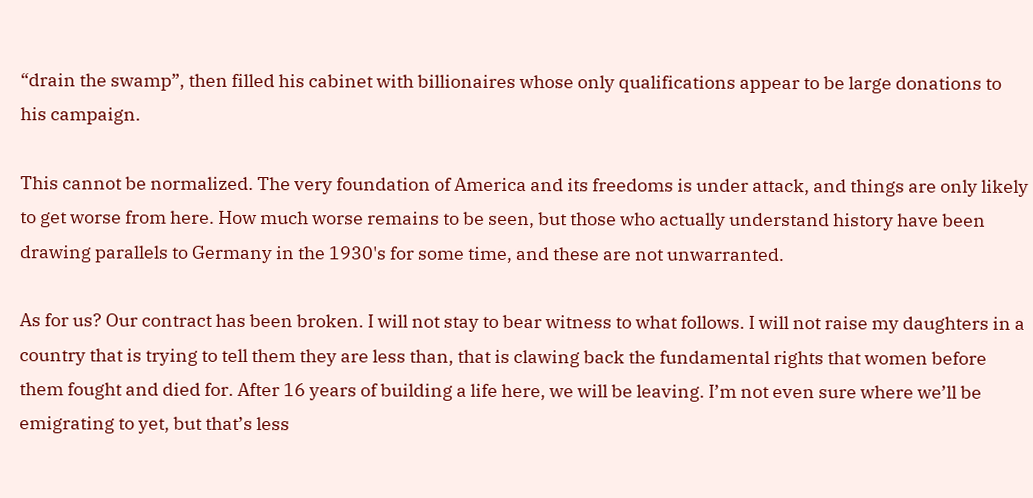“drain the swamp”, then filled his cabinet with billionaires whose only qualifications appear to be large donations to his campaign.

This cannot be normalized. The very foundation of America and its freedoms is under attack, and things are only likely to get worse from here. How much worse remains to be seen, but those who actually understand history have been drawing parallels to Germany in the 1930's for some time, and these are not unwarranted.

As for us? Our contract has been broken. I will not stay to bear witness to what follows. I will not raise my daughters in a country that is trying to tell them they are less than, that is clawing back the fundamental rights that women before them fought and died for. After 16 years of building a life here, we will be leaving. I’m not even sure where we’ll be emigrating to yet, but that’s less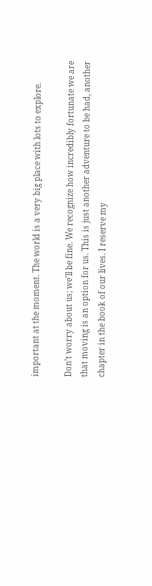important at the moment. The world is a very big place with lots to explore.

Don’t worry about us; we’ll be fine. We recognize how incredibly fortunate we are that moving is an option for us. This is just another adventure to be had, another chapter in the book of our lives. I reserve my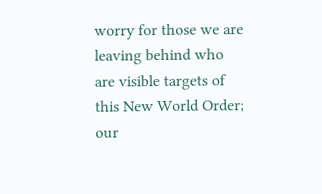worry for those we are leaving behind who are visible targets of this New World Order; our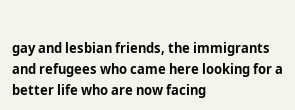gay and lesbian friends, the immigrants and refugees who came here looking for a better life who are now facing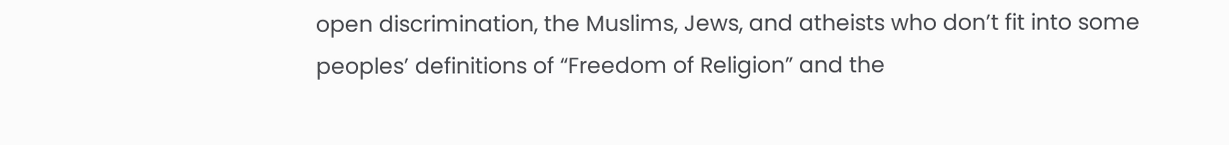open discrimination, the Muslims, Jews, and atheists who don’t fit into some peoples’ definitions of “Freedom of Religion” and the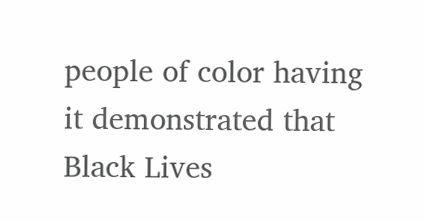people of color having it demonstrated that Black Lives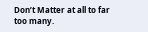Don’t Matter at all to far too many.